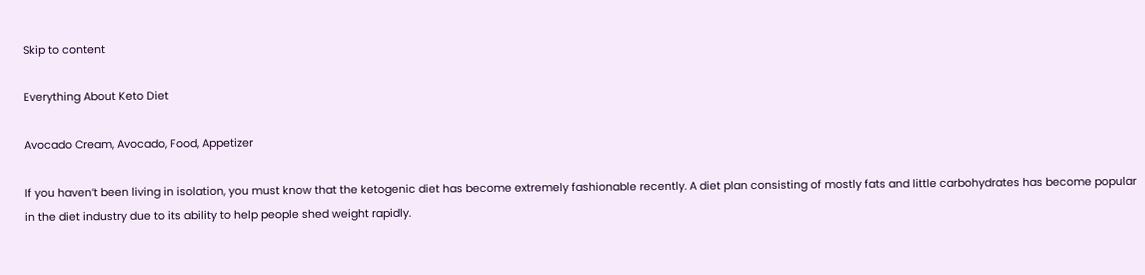Skip to content

Everything About Keto Diet

Avocado Cream, Avocado, Food, Appetizer

If you haven’t been living in isolation, you must know that the ketogenic diet has become extremely fashionable recently. A diet plan consisting of mostly fats and little carbohydrates has become popular in the diet industry due to its ability to help people shed weight rapidly.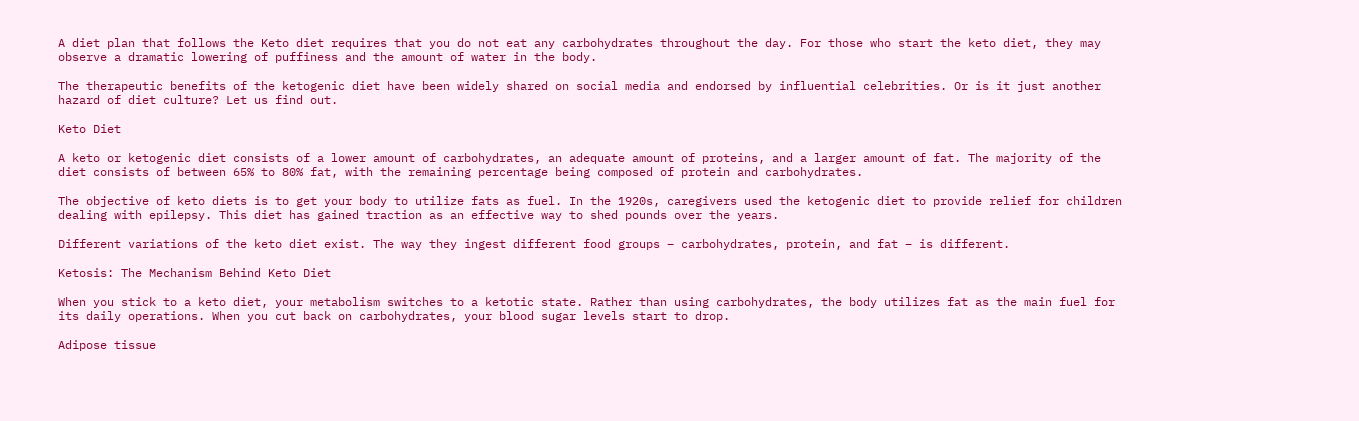A diet plan that follows the Keto diet requires that you do not eat any carbohydrates throughout the day. For those who start the keto diet, they may observe a dramatic lowering of puffiness and the amount of water in the body.

The therapeutic benefits of the ketogenic diet have been widely shared on social media and endorsed by influential celebrities. Or is it just another hazard of diet culture? Let us find out.

Keto Diet

A keto or ketogenic diet consists of a lower amount of carbohydrates, an adequate amount of proteins, and a larger amount of fat. The majority of the diet consists of between 65% to 80% fat, with the remaining percentage being composed of protein and carbohydrates.

The objective of keto diets is to get your body to utilize fats as fuel. In the 1920s, caregivers used the ketogenic diet to provide relief for children dealing with epilepsy. This diet has gained traction as an effective way to shed pounds over the years.

Different variations of the keto diet exist. The way they ingest different food groups – carbohydrates, protein, and fat – is different.

Ketosis: The Mechanism Behind Keto Diet

When you stick to a keto diet, your metabolism switches to a ketotic state. Rather than using carbohydrates, the body utilizes fat as the main fuel for its daily operations. When you cut back on carbohydrates, your blood sugar levels start to drop.

Adipose tissue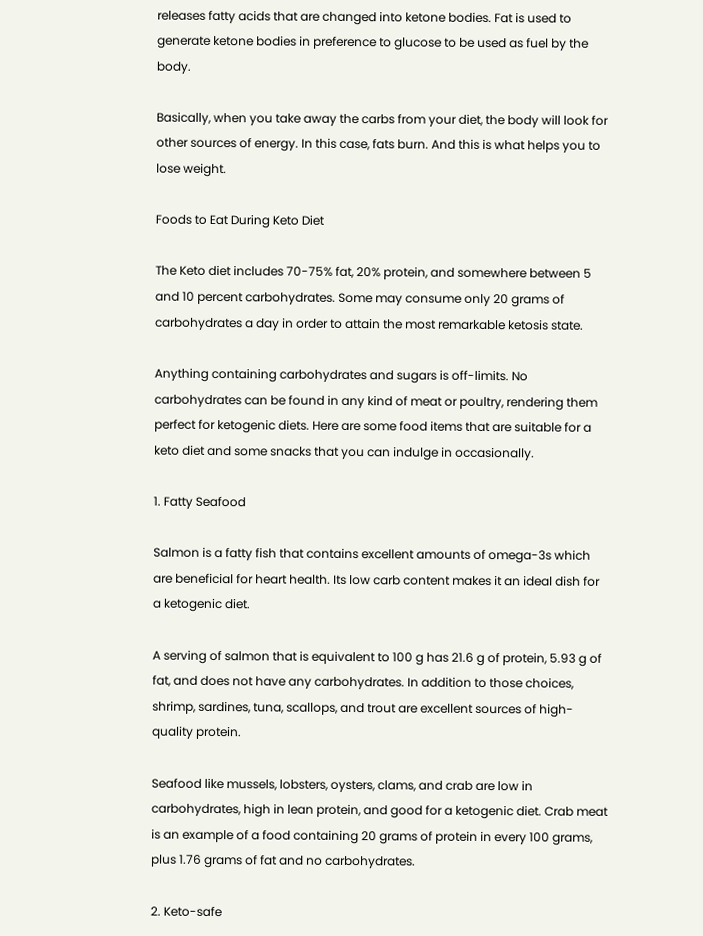releases fatty acids that are changed into ketone bodies. Fat is used to generate ketone bodies in preference to glucose to be used as fuel by the body.

Basically, when you take away the carbs from your diet, the body will look for other sources of energy. In this case, fats burn. And this is what helps you to lose weight.

Foods to Eat During Keto Diet

The Keto diet includes 70-75% fat, 20% protein, and somewhere between 5 and 10 percent carbohydrates. Some may consume only 20 grams of carbohydrates a day in order to attain the most remarkable ketosis state.

Anything containing carbohydrates and sugars is off-limits. No carbohydrates can be found in any kind of meat or poultry, rendering them perfect for ketogenic diets. Here are some food items that are suitable for a keto diet and some snacks that you can indulge in occasionally.

1. Fatty Seafood

Salmon is a fatty fish that contains excellent amounts of omega-3s which are beneficial for heart health. Its low carb content makes it an ideal dish for a ketogenic diet.

A serving of salmon that is equivalent to 100 g has 21.6 g of protein, 5.93 g of fat, and does not have any carbohydrates. In addition to those choices, shrimp, sardines, tuna, scallops, and trout are excellent sources of high-quality protein.

Seafood like mussels, lobsters, oysters, clams, and crab are low in carbohydrates, high in lean protein, and good for a ketogenic diet. Crab meat is an example of a food containing 20 grams of protein in every 100 grams, plus 1.76 grams of fat and no carbohydrates.

2. Keto-safe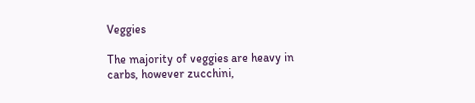Veggies

The majority of veggies are heavy in carbs, however zucchini,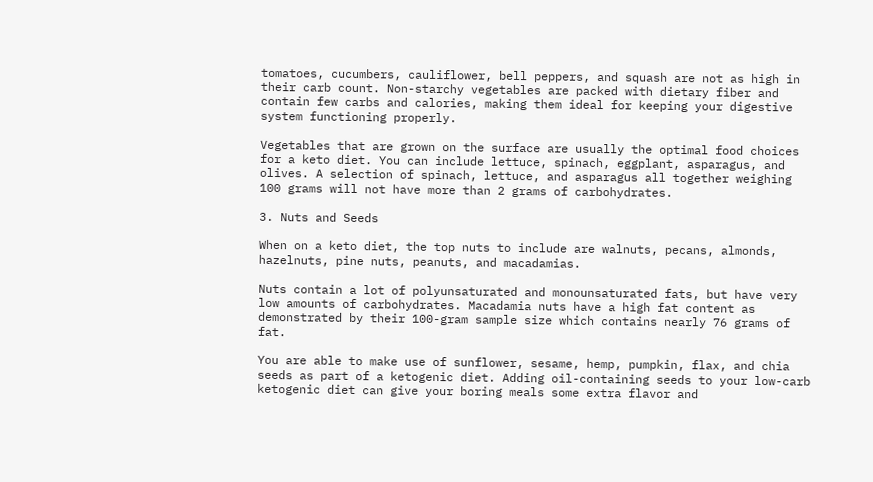tomatoes, cucumbers, cauliflower, bell peppers, and squash are not as high in their carb count. Non-starchy vegetables are packed with dietary fiber and contain few carbs and calories, making them ideal for keeping your digestive system functioning properly.

Vegetables that are grown on the surface are usually the optimal food choices for a keto diet. You can include lettuce, spinach, eggplant, asparagus, and olives. A selection of spinach, lettuce, and asparagus all together weighing 100 grams will not have more than 2 grams of carbohydrates.

3. Nuts and Seeds

When on a keto diet, the top nuts to include are walnuts, pecans, almonds, hazelnuts, pine nuts, peanuts, and macadamias.

Nuts contain a lot of polyunsaturated and monounsaturated fats, but have very low amounts of carbohydrates. Macadamia nuts have a high fat content as demonstrated by their 100-gram sample size which contains nearly 76 grams of fat.

You are able to make use of sunflower, sesame, hemp, pumpkin, flax, and chia seeds as part of a ketogenic diet. Adding oil-containing seeds to your low-carb ketogenic diet can give your boring meals some extra flavor and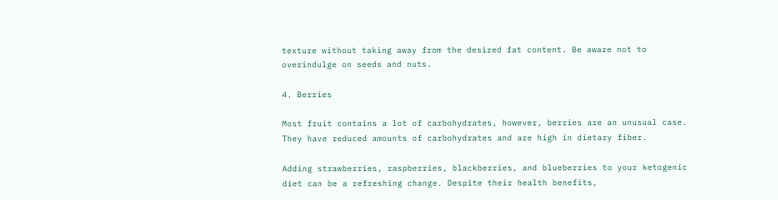texture without taking away from the desired fat content. Be aware not to overindulge on seeds and nuts.

4. Berries

Most fruit contains a lot of carbohydrates, however, berries are an unusual case. They have reduced amounts of carbohydrates and are high in dietary fiber.

Adding strawberries, raspberries, blackberries, and blueberries to your ketogenic diet can be a refreshing change. Despite their health benefits,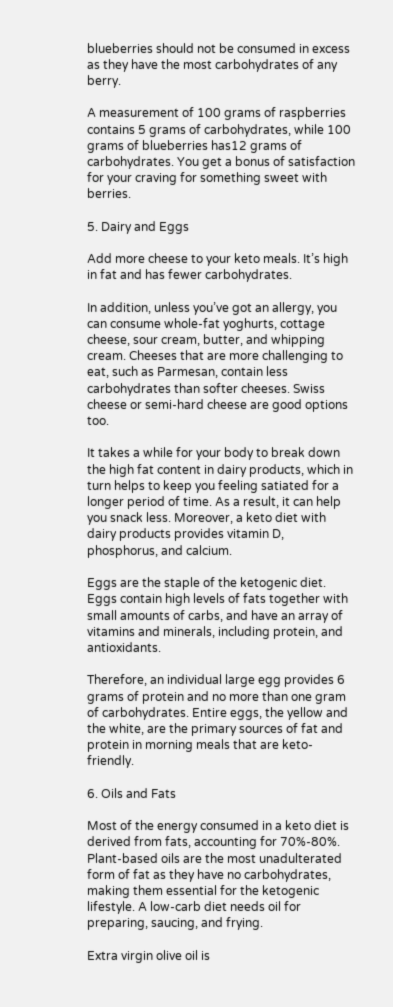blueberries should not be consumed in excess as they have the most carbohydrates of any berry.

A measurement of 100 grams of raspberries contains 5 grams of carbohydrates, while 100 grams of blueberries has12 grams of carbohydrates. You get a bonus of satisfaction for your craving for something sweet with berries.

5. Dairy and Eggs

Add more cheese to your keto meals. It’s high in fat and has fewer carbohydrates.

In addition, unless you’ve got an allergy, you can consume whole-fat yoghurts, cottage cheese, sour cream, butter, and whipping cream. Cheeses that are more challenging to eat, such as Parmesan, contain less carbohydrates than softer cheeses. Swiss cheese or semi-hard cheese are good options too.

It takes a while for your body to break down the high fat content in dairy products, which in turn helps to keep you feeling satiated for a longer period of time. As a result, it can help you snack less. Moreover, a keto diet with dairy products provides vitamin D, phosphorus, and calcium.

Eggs are the staple of the ketogenic diet. Eggs contain high levels of fats together with small amounts of carbs, and have an array of vitamins and minerals, including protein, and antioxidants.

Therefore, an individual large egg provides 6 grams of protein and no more than one gram of carbohydrates. Entire eggs, the yellow and the white, are the primary sources of fat and protein in morning meals that are keto-friendly.

6. Oils and Fats

Most of the energy consumed in a keto diet is derived from fats, accounting for 70%-80%. Plant-based oils are the most unadulterated form of fat as they have no carbohydrates, making them essential for the ketogenic lifestyle. A low-carb diet needs oil for preparing, saucing, and frying.

Extra virgin olive oil is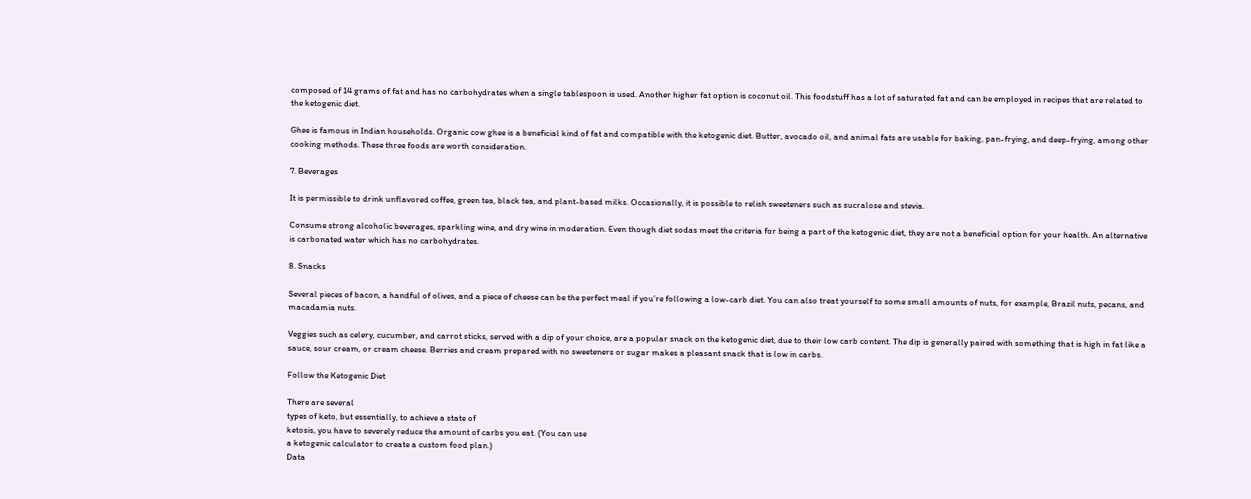composed of 14 grams of fat and has no carbohydrates when a single tablespoon is used. Another higher fat option is coconut oil. This foodstuff has a lot of saturated fat and can be employed in recipes that are related to the ketogenic diet.

Ghee is famous in Indian households. Organic cow ghee is a beneficial kind of fat and compatible with the ketogenic diet. Butter, avocado oil, and animal fats are usable for baking, pan-frying, and deep-frying, among other cooking methods. These three foods are worth consideration.

7. Beverages

It is permissible to drink unflavored coffee, green tea, black tea, and plant-based milks. Occasionally, it is possible to relish sweeteners such as sucralose and stevia.

Consume strong alcoholic beverages, sparkling wine, and dry wine in moderation. Even though diet sodas meet the criteria for being a part of the ketogenic diet, they are not a beneficial option for your health. An alternative is carbonated water which has no carbohydrates.

8. Snacks

Several pieces of bacon, a handful of olives, and a piece of cheese can be the perfect meal if you’re following a low-carb diet. You can also treat yourself to some small amounts of nuts, for example, Brazil nuts, pecans, and macadamia nuts.

Veggies such as celery, cucumber, and carrot sticks, served with a dip of your choice, are a popular snack on the ketogenic diet, due to their low carb content. The dip is generally paired with something that is high in fat like a sauce, sour cream, or cream cheese. Berries and cream prepared with no sweeteners or sugar makes a pleasant snack that is low in carbs.

Follow the Ketogenic Diet

There are several
types of keto, but essentially, to achieve a state of
ketosis, you have to severely reduce the amount of carbs you eat. (You can use
a ketogenic calculator to create a custom food plan.)
Data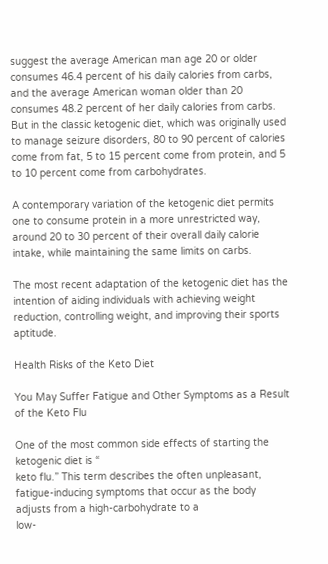suggest the average American man age 20 or older consumes 46.4 percent of his daily calories from carbs, and the average American woman older than 20 consumes 48.2 percent of her daily calories from carbs.
But in the classic ketogenic diet, which was originally used to manage seizure disorders, 80 to 90 percent of calories come from fat, 5 to 15 percent come from protein, and 5 to 10 percent come from carbohydrates.

A contemporary variation of the ketogenic diet permits one to consume protein in a more unrestricted way, around 20 to 30 percent of their overall daily calorie intake, while maintaining the same limits on carbs.

The most recent adaptation of the ketogenic diet has the intention of aiding individuals with achieving weight reduction, controlling weight, and improving their sports aptitude.

Health Risks of the Keto Diet

You May Suffer Fatigue and Other Symptoms as a Result of the Keto Flu

One of the most common side effects of starting the ketogenic diet is “
keto flu.” This term describes the often unpleasant, fatigue-inducing symptoms that occur as the body adjusts from a high-carbohydrate to a
low-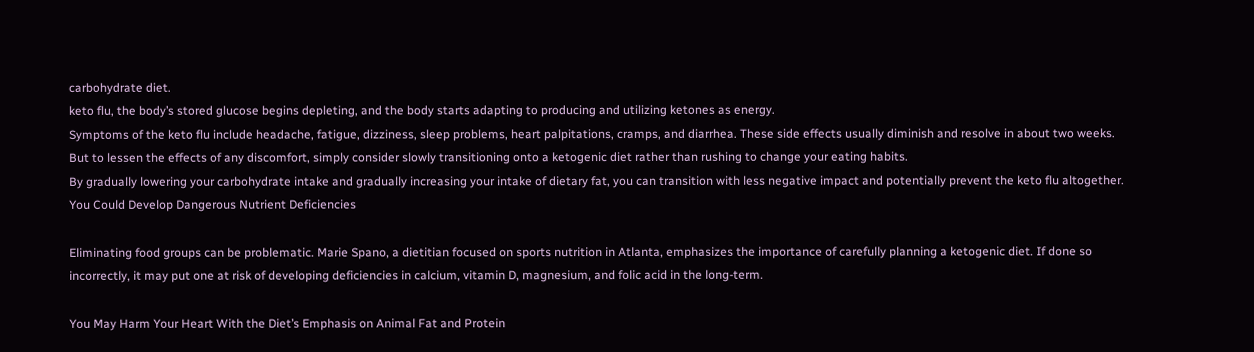carbohydrate diet.
keto flu, the body’s stored glucose begins depleting, and the body starts adapting to producing and utilizing ketones as energy.
Symptoms of the keto flu include headache, fatigue, dizziness, sleep problems, heart palpitations, cramps, and diarrhea. These side effects usually diminish and resolve in about two weeks.
But to lessen the effects of any discomfort, simply consider slowly transitioning onto a ketogenic diet rather than rushing to change your eating habits.
By gradually lowering your carbohydrate intake and gradually increasing your intake of dietary fat, you can transition with less negative impact and potentially prevent the keto flu altogether.
You Could Develop Dangerous Nutrient Deficiencies

Eliminating food groups can be problematic. Marie Spano, a dietitian focused on sports nutrition in Atlanta, emphasizes the importance of carefully planning a ketogenic diet. If done so incorrectly, it may put one at risk of developing deficiencies in calcium, vitamin D, magnesium, and folic acid in the long-term.

You May Harm Your Heart With the Diet’s Emphasis on Animal Fat and Protein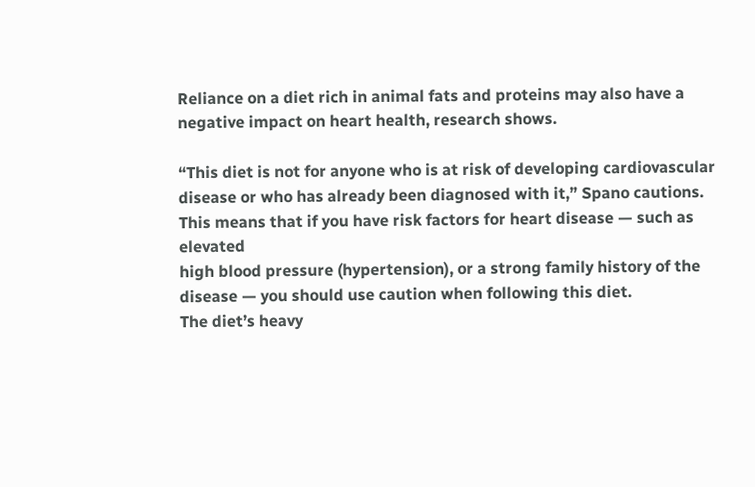Reliance on a diet rich in animal fats and proteins may also have a negative impact on heart health, research shows.

“This diet is not for anyone who is at risk of developing cardiovascular disease or who has already been diagnosed with it,” Spano cautions.
This means that if you have risk factors for heart disease — such as elevated
high blood pressure (hypertension), or a strong family history of the disease — you should use caution when following this diet.
The diet’s heavy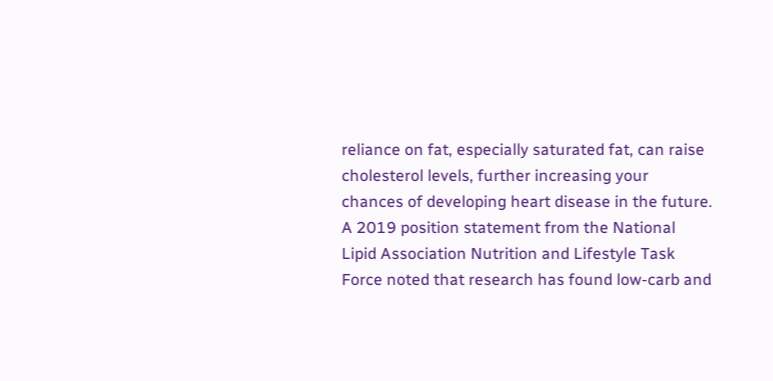reliance on fat, especially saturated fat, can raise
cholesterol levels, further increasing your chances of developing heart disease in the future.
A 2019 position statement from the National Lipid Association Nutrition and Lifestyle Task Force noted that research has found low-carb and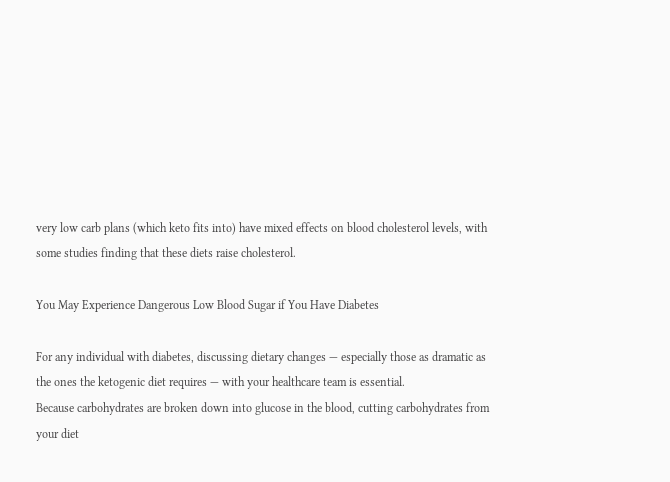very low carb plans (which keto fits into) have mixed effects on blood cholesterol levels, with some studies finding that these diets raise cholesterol.

You May Experience Dangerous Low Blood Sugar if You Have Diabetes

For any individual with diabetes, discussing dietary changes — especially those as dramatic as the ones the ketogenic diet requires — with your healthcare team is essential.
Because carbohydrates are broken down into glucose in the blood, cutting carbohydrates from your diet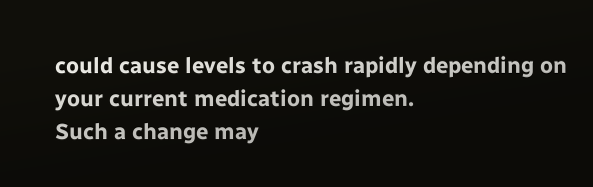could cause levels to crash rapidly depending on your current medication regimen.
Such a change may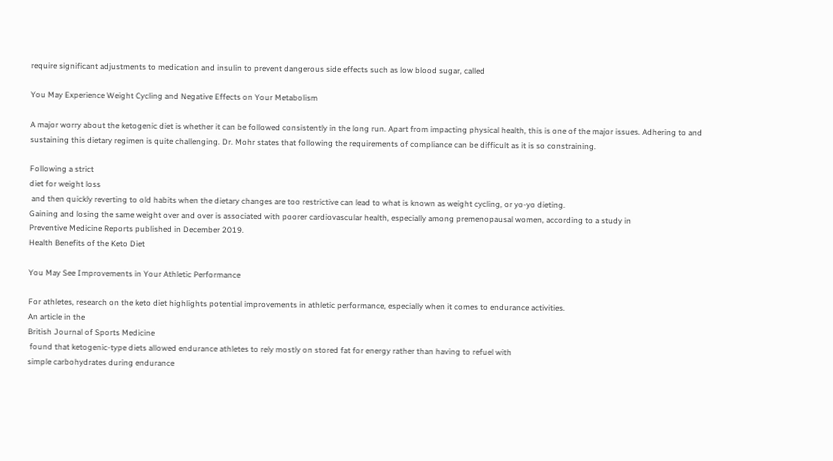require significant adjustments to medication and insulin to prevent dangerous side effects such as low blood sugar, called

You May Experience Weight Cycling and Negative Effects on Your Metabolism

A major worry about the ketogenic diet is whether it can be followed consistently in the long run. Apart from impacting physical health, this is one of the major issues. Adhering to and sustaining this dietary regimen is quite challenging. Dr. Mohr states that following the requirements of compliance can be difficult as it is so constraining.

Following a strict
diet for weight loss
 and then quickly reverting to old habits when the dietary changes are too restrictive can lead to what is known as weight cycling, or yo-yo dieting.
Gaining and losing the same weight over and over is associated with poorer cardiovascular health, especially among premenopausal women, according to a study in
Preventive Medicine Reports published in December 2019.
Health Benefits of the Keto Diet

You May See Improvements in Your Athletic Performance

For athletes, research on the keto diet highlights potential improvements in athletic performance, especially when it comes to endurance activities.
An article in the
British Journal of Sports Medicine
 found that ketogenic-type diets allowed endurance athletes to rely mostly on stored fat for energy rather than having to refuel with
simple carbohydrates during endurance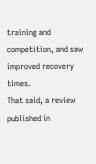training and competition, and saw improved recovery times.
That said, a review published in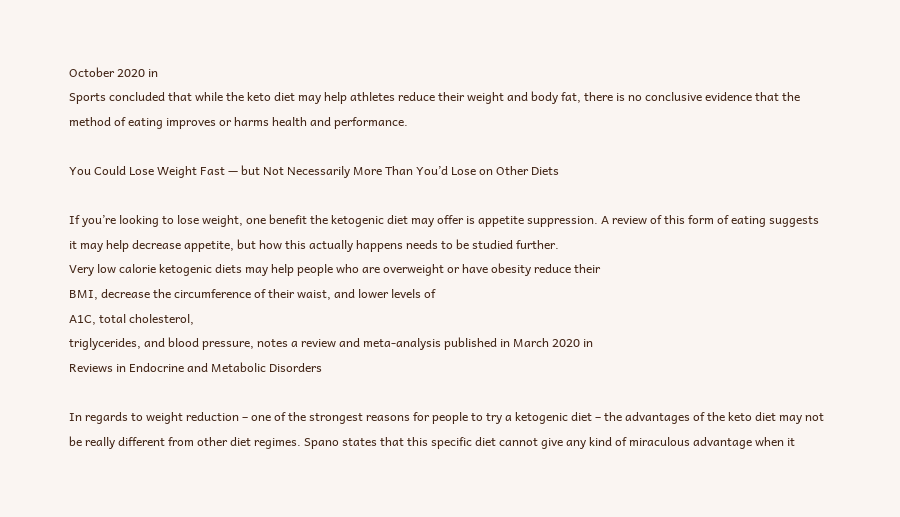October 2020 in
Sports concluded that while the keto diet may help athletes reduce their weight and body fat, there is no conclusive evidence that the method of eating improves or harms health and performance.

You Could Lose Weight Fast — but Not Necessarily More Than You’d Lose on Other Diets

If you’re looking to lose weight, one benefit the ketogenic diet may offer is appetite suppression. A review of this form of eating suggests it may help decrease appetite, but how this actually happens needs to be studied further.
Very low calorie ketogenic diets may help people who are overweight or have obesity reduce their
BMI, decrease the circumference of their waist, and lower levels of
A1C, total cholesterol,
triglycerides, and blood pressure, notes a review and meta-analysis published in March 2020 in
Reviews in Endocrine and Metabolic Disorders

In regards to weight reduction – one of the strongest reasons for people to try a ketogenic diet – the advantages of the keto diet may not be really different from other diet regimes. Spano states that this specific diet cannot give any kind of miraculous advantage when it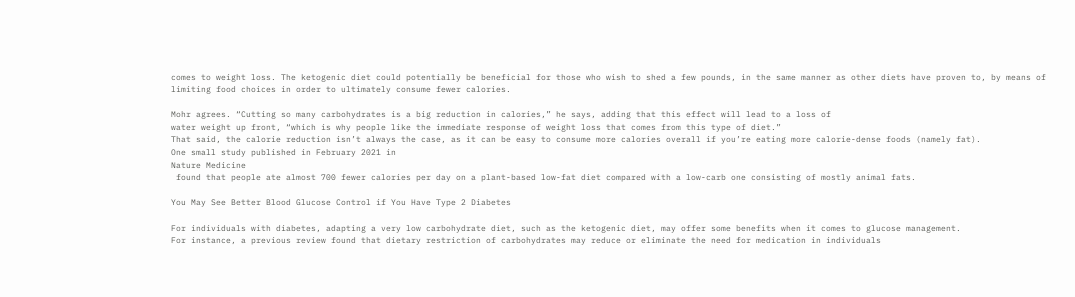comes to weight loss. The ketogenic diet could potentially be beneficial for those who wish to shed a few pounds, in the same manner as other diets have proven to, by means of limiting food choices in order to ultimately consume fewer calories.

Mohr agrees. “Cutting so many carbohydrates is a big reduction in calories,” he says, adding that this effect will lead to a loss of
water weight up front, “which is why people like the immediate response of weight loss that comes from this type of diet.”
That said, the calorie reduction isn’t always the case, as it can be easy to consume more calories overall if you’re eating more calorie-dense foods (namely fat).
One small study published in February 2021 in
Nature Medicine
 found that people ate almost 700 fewer calories per day on a plant-based low-fat diet compared with a low-carb one consisting of mostly animal fats.

You May See Better Blood Glucose Control if You Have Type 2 Diabetes

For individuals with diabetes, adapting a very low carbohydrate diet, such as the ketogenic diet, may offer some benefits when it comes to glucose management.
For instance, a previous review found that dietary restriction of carbohydrates may reduce or eliminate the need for medication in individuals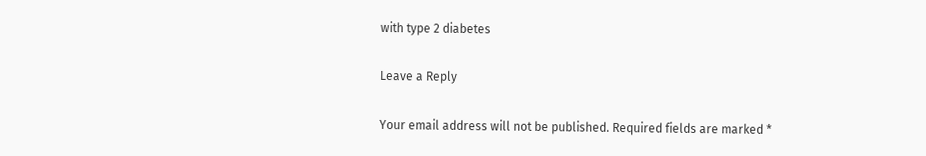with type 2 diabetes

Leave a Reply

Your email address will not be published. Required fields are marked *